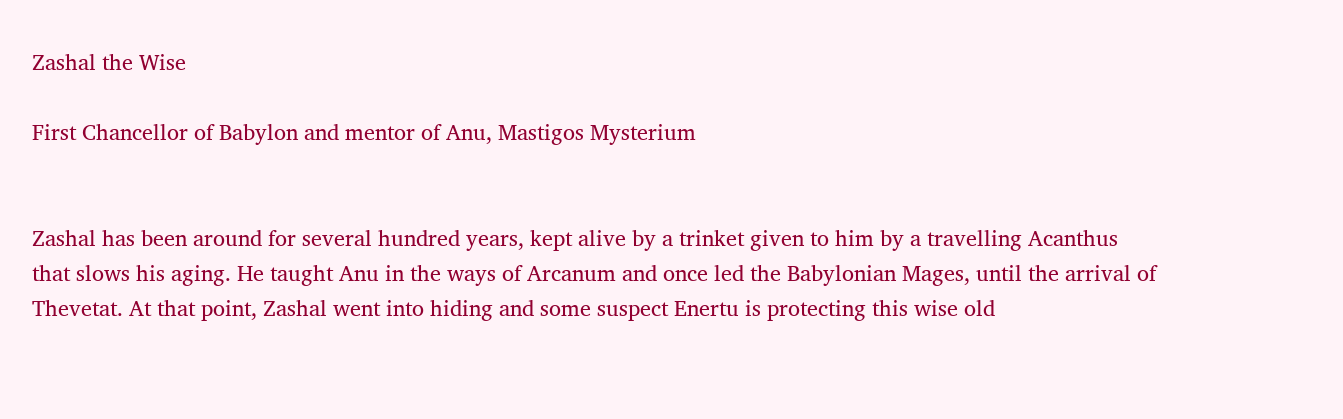Zashal the Wise

First Chancellor of Babylon and mentor of Anu, Mastigos Mysterium


Zashal has been around for several hundred years, kept alive by a trinket given to him by a travelling Acanthus that slows his aging. He taught Anu in the ways of Arcanum and once led the Babylonian Mages, until the arrival of Thevetat. At that point, Zashal went into hiding and some suspect Enertu is protecting this wise old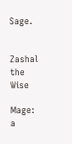Sage.


Zashal the Wise

Mage: a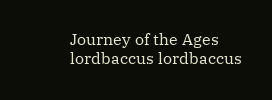Journey of the Ages lordbaccus lordbaccus